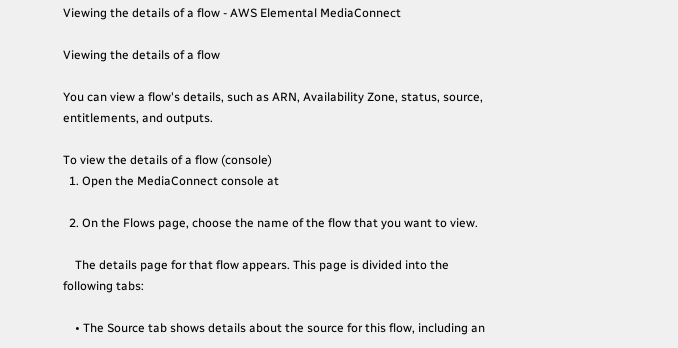Viewing the details of a flow - AWS Elemental MediaConnect

Viewing the details of a flow

You can view a flow's details, such as ARN, Availability Zone, status, source, entitlements, and outputs.

To view the details of a flow (console)
  1. Open the MediaConnect console at

  2. On the Flows page, choose the name of the flow that you want to view.

    The details page for that flow appears. This page is divided into the following tabs:

    • The Source tab shows details about the source for this flow, including an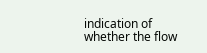indication of whether the flow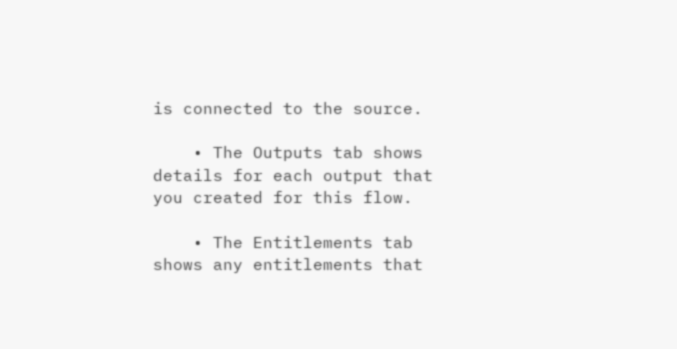is connected to the source.

    • The Outputs tab shows details for each output that you created for this flow.

    • The Entitlements tab shows any entitlements that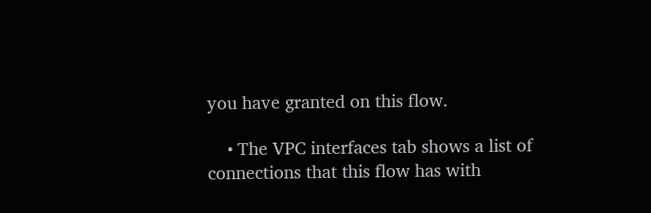you have granted on this flow.

    • The VPC interfaces tab shows a list of connections that this flow has with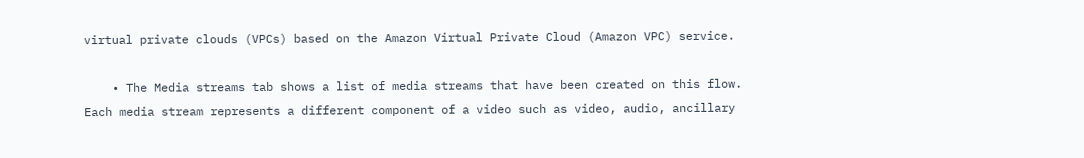virtual private clouds (VPCs) based on the Amazon Virtual Private Cloud (Amazon VPC) service.

    • The Media streams tab shows a list of media streams that have been created on this flow. Each media stream represents a different component of a video such as video, audio, ancillary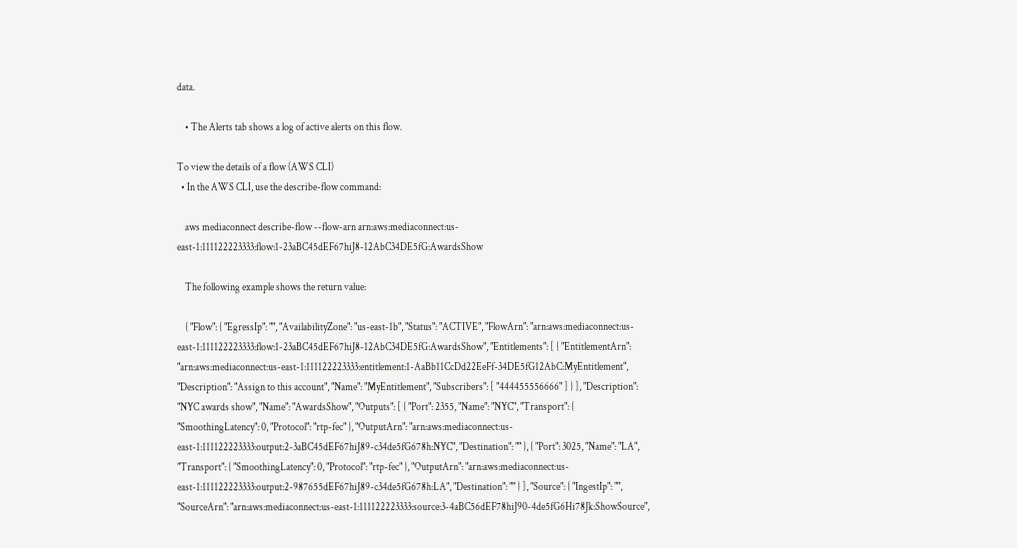data.

    • The Alerts tab shows a log of active alerts on this flow.

To view the details of a flow (AWS CLI)
  • In the AWS CLI, use the describe-flow command:

    aws mediaconnect describe-flow --flow-arn arn:aws:mediaconnect:us-east-1:111122223333:flow:1-23aBC45dEF67hiJ8-12AbC34DE5fG:AwardsShow

    The following example shows the return value:

    { "Flow": { "EgressIp": "", "AvailabilityZone": "us-east-1b", "Status": "ACTIVE", "FlowArn": "arn:aws:mediaconnect:us-east-1:111122223333:flow:1-23aBC45dEF67hiJ8-12AbC34DE5fG:AwardsShow", "Entitlements": [ { "EntitlementArn": "arn:aws:mediaconnect:us-east-1:111122223333:entitlement:1-AaBb11CcDd22EeFf-34DE5fG12AbC:MyEntitlement", "Description": "Assign to this account", "Name": "MyEntitlement", "Subscribers": [ "444455556666" ] } ], "Description": "NYC awards show", "Name": "AwardsShow", "Outputs": [ { "Port": 2355, "Name": "NYC", "Transport": { "SmoothingLatency": 0, "Protocol": "rtp-fec" }, "OutputArn": "arn:aws:mediaconnect:us-east-1:111122223333:output:2-3aBC45dEF67hiJ89-c34de5fG678h:NYC", "Destination": "" }, { "Port": 3025, "Name": "LA", "Transport": { "SmoothingLatency": 0, "Protocol": "rtp-fec" }, "OutputArn": "arn:aws:mediaconnect:us-east-1:111122223333:output:2-987655dEF67hiJ89-c34de5fG678h:LA", "Destination": "" } ], "Source": { "IngestIp": "", "SourceArn": "arn:aws:mediaconnect:us-east-1:111122223333:source:3-4aBC56dEF78hiJ90-4de5fG6Hi78Jk:ShowSource",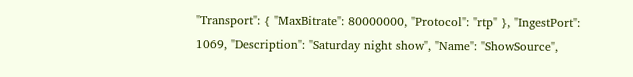"Transport": { "MaxBitrate": 80000000, "Protocol": "rtp" }, "IngestPort": 1069, "Description": "Saturday night show", "Name": "ShowSource",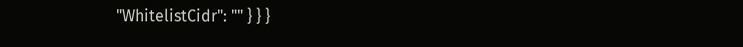"WhitelistCidr": "" } } }